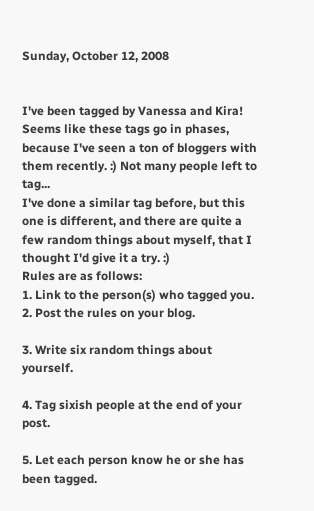Sunday, October 12, 2008


I've been tagged by Vanessa and Kira! Seems like these tags go in phases, because I've seen a ton of bloggers with them recently. :) Not many people left to tag...
I've done a similar tag before, but this one is different, and there are quite a few random things about myself, that I thought I'd give it a try. :)
Rules are as follows:
1. Link to the person(s) who tagged you.
2. Post the rules on your blog.

3. Write six random things about yourself.

4. Tag sixish people at the end of your post.

5. Let each person know he or she has been tagged.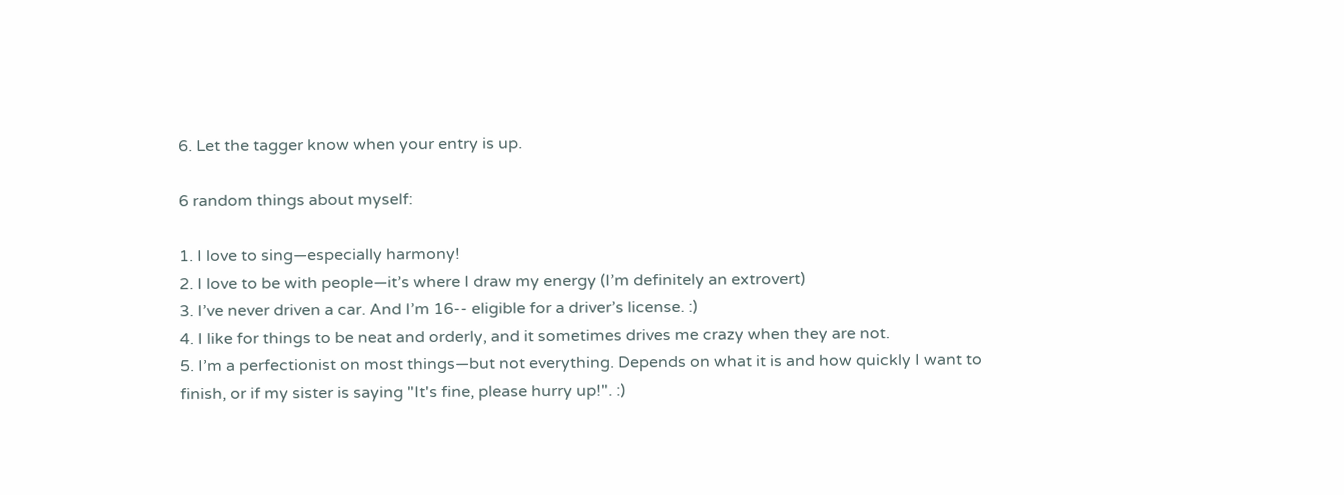6. Let the tagger know when your entry is up.

6 random things about myself:

1. I love to sing—especially harmony!
2. I love to be with people—it’s where I draw my energy (I’m definitely an extrovert)
3. I’ve never driven a car. And I’m 16-- eligible for a driver’s license. :)
4. I like for things to be neat and orderly, and it sometimes drives me crazy when they are not.
5. I’m a perfectionist on most things—but not everything. Depends on what it is and how quickly I want to finish, or if my sister is saying "It's fine, please hurry up!". :)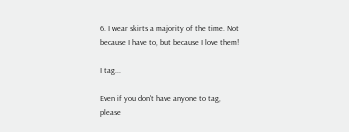6. I wear skirts a majority of the time. Not because I have to, but because I love them!

I tag...

Even if you don't have anyone to tag, please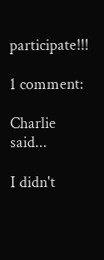participate!!!

1 comment:

Charlie said...

I didn't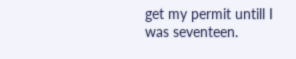get my permit untill I was seventeen.